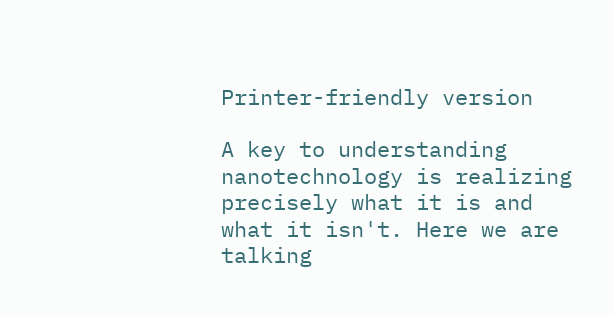Printer-friendly version

A key to understanding nanotechnology is realizing precisely what it is and what it isn't. Here we are talking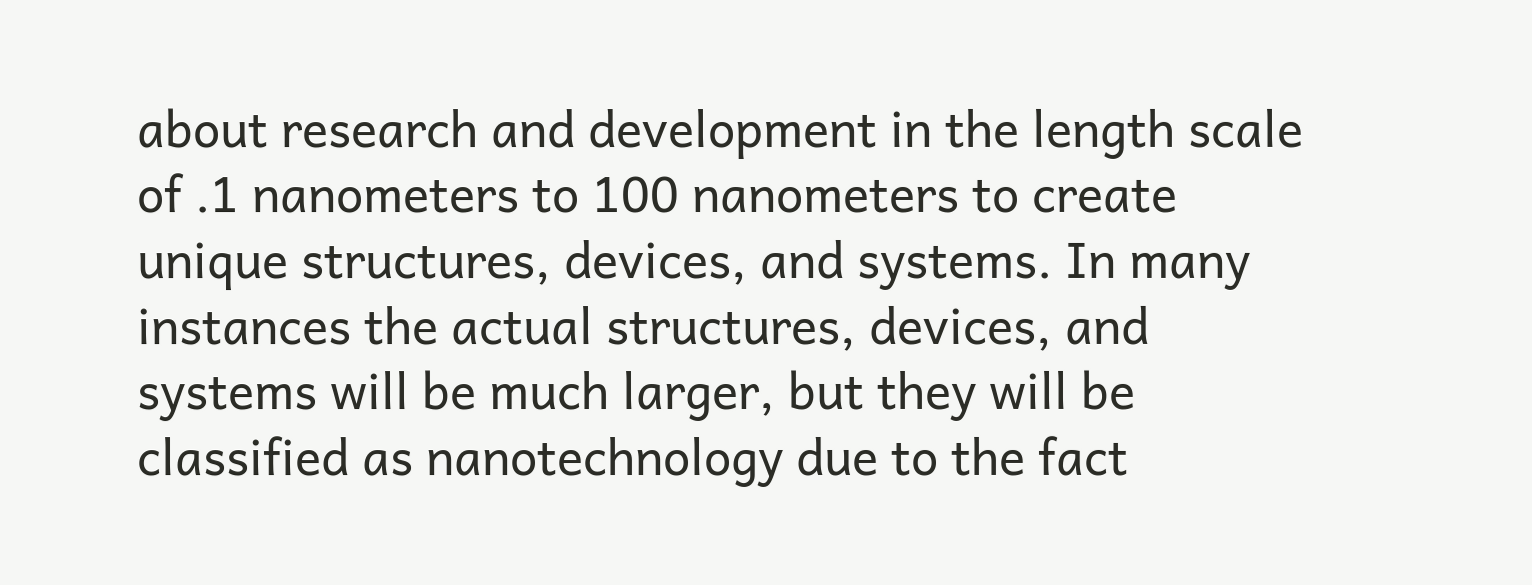about research and development in the length scale of .1 nanometers to 100 nanometers to create unique structures, devices, and systems. In many instances the actual structures, devices, and systems will be much larger, but they will be classified as nanotechnology due to the fact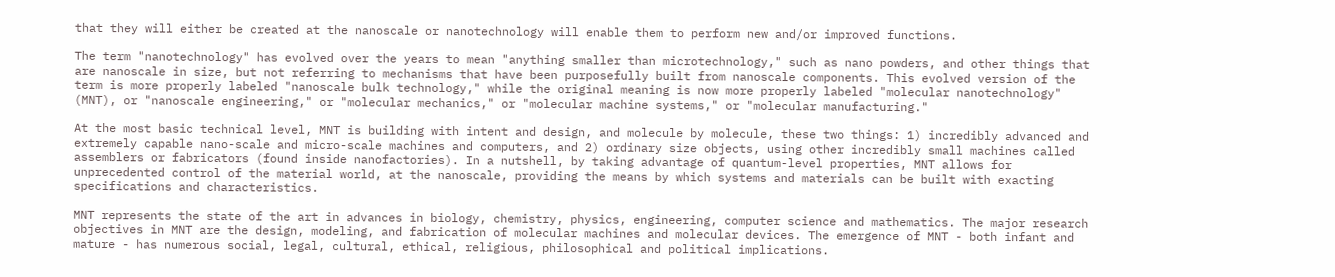that they will either be created at the nanoscale or nanotechnology will enable them to perform new and/or improved functions.

The term "nanotechnology" has evolved over the years to mean "anything smaller than microtechnology," such as nano powders, and other things that are nanoscale in size, but not referring to mechanisms that have been purposefully built from nanoscale components. This evolved version of the term is more properly labeled "nanoscale bulk technology," while the original meaning is now more properly labeled "molecular nanotechnology" (MNT), or "nanoscale engineering," or "molecular mechanics," or "molecular machine systems," or "molecular manufacturing."

At the most basic technical level, MNT is building with intent and design, and molecule by molecule, these two things: 1) incredibly advanced and extremely capable nano-scale and micro-scale machines and computers, and 2) ordinary size objects, using other incredibly small machines called assemblers or fabricators (found inside nanofactories). In a nutshell, by taking advantage of quantum-level properties, MNT allows for unprecedented control of the material world, at the nanoscale, providing the means by which systems and materials can be built with exacting specifications and characteristics.

MNT represents the state of the art in advances in biology, chemistry, physics, engineering, computer science and mathematics. The major research objectives in MNT are the design, modeling, and fabrication of molecular machines and molecular devices. The emergence of MNT - both infant and mature - has numerous social, legal, cultural, ethical, religious, philosophical and political implications.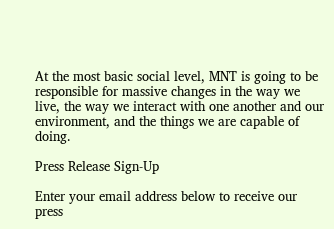At the most basic social level, MNT is going to be responsible for massive changes in the way we live, the way we interact with one another and our environment, and the things we are capable of doing.

Press Release Sign-Up

Enter your email address below to receive our press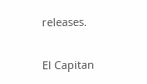releases.

El Capitan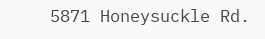5871 Honeysuckle Rd.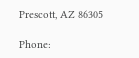Prescott, AZ 86305

Phone: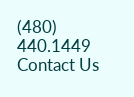(480) 440.1449
Contact Us